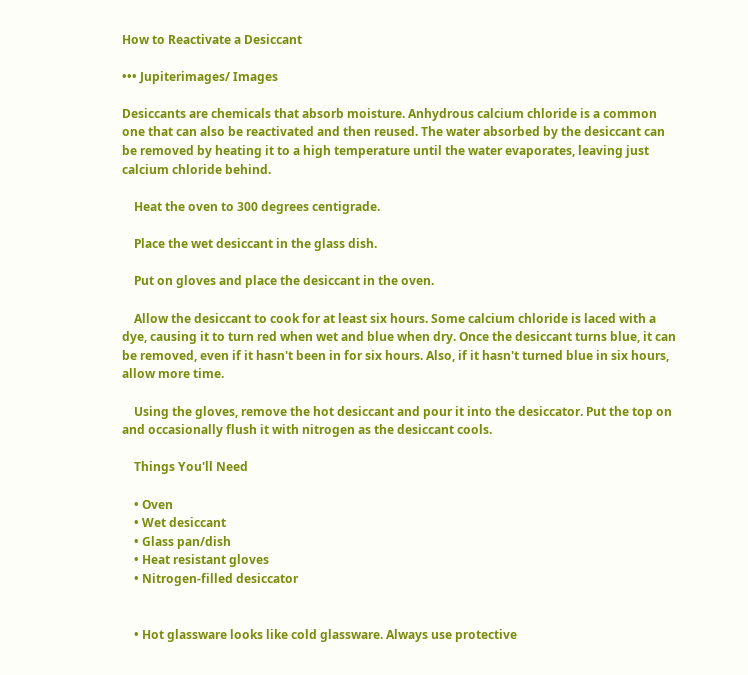How to Reactivate a Desiccant

••• Jupiterimages/ Images

Desiccants are chemicals that absorb moisture. Anhydrous calcium chloride is a common one that can also be reactivated and then reused. The water absorbed by the desiccant can be removed by heating it to a high temperature until the water evaporates, leaving just calcium chloride behind.

    Heat the oven to 300 degrees centigrade.

    Place the wet desiccant in the glass dish.

    Put on gloves and place the desiccant in the oven.

    Allow the desiccant to cook for at least six hours. Some calcium chloride is laced with a dye, causing it to turn red when wet and blue when dry. Once the desiccant turns blue, it can be removed, even if it hasn't been in for six hours. Also, if it hasn't turned blue in six hours, allow more time.

    Using the gloves, remove the hot desiccant and pour it into the desiccator. Put the top on and occasionally flush it with nitrogen as the desiccant cools.

    Things You'll Need

    • Oven
    • Wet desiccant
    • Glass pan/dish
    • Heat resistant gloves
    • Nitrogen-filled desiccator


    • Hot glassware looks like cold glassware. Always use protective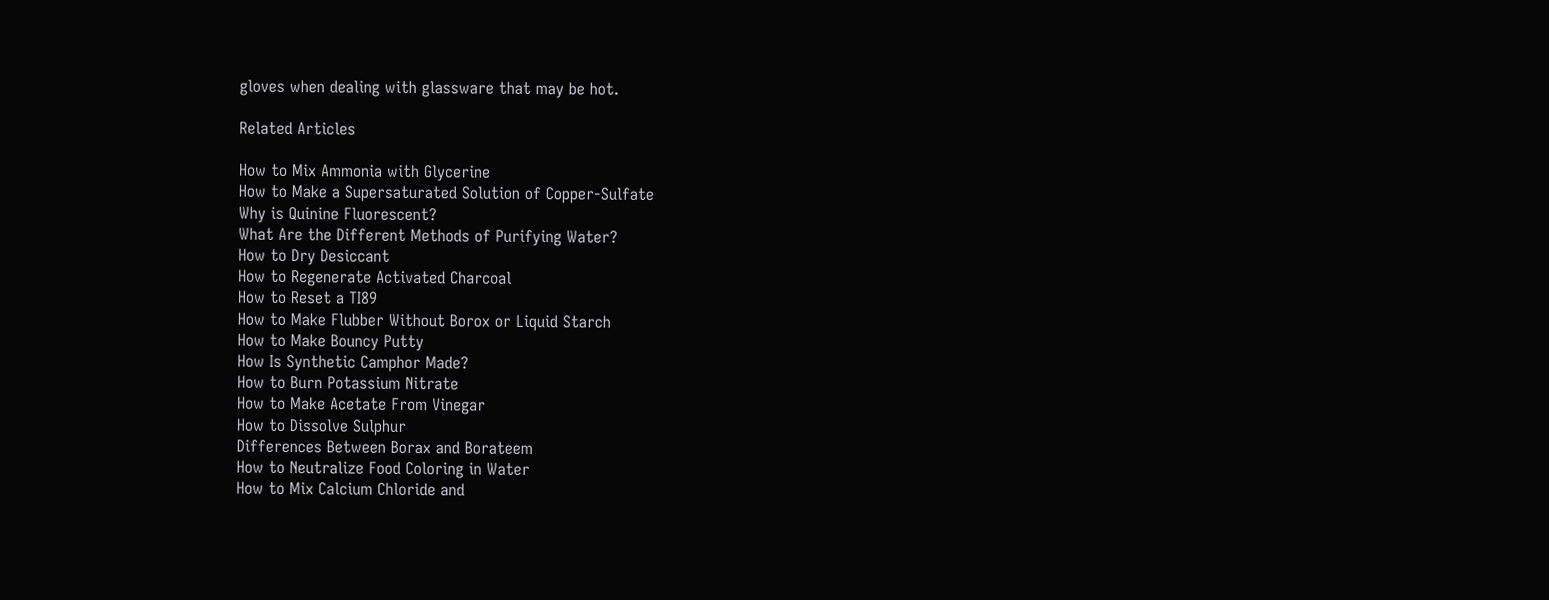gloves when dealing with glassware that may be hot.

Related Articles

How to Mix Ammonia with Glycerine
How to Make a Supersaturated Solution of Copper-Sulfate
Why is Quinine Fluorescent?
What Are the Different Methods of Purifying Water?
How to Dry Desiccant
How to Regenerate Activated Charcoal
How to Reset a TI89
How to Make Flubber Without Borox or Liquid Starch
How to Make Bouncy Putty
How Is Synthetic Camphor Made?
How to Burn Potassium Nitrate
How to Make Acetate From Vinegar
How to Dissolve Sulphur
Differences Between Borax and Borateem
How to Neutralize Food Coloring in Water
How to Mix Calcium Chloride and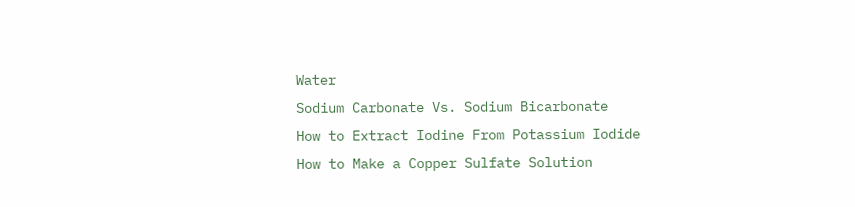Water
Sodium Carbonate Vs. Sodium Bicarbonate
How to Extract Iodine From Potassium Iodide
How to Make a Copper Sulfate Solution